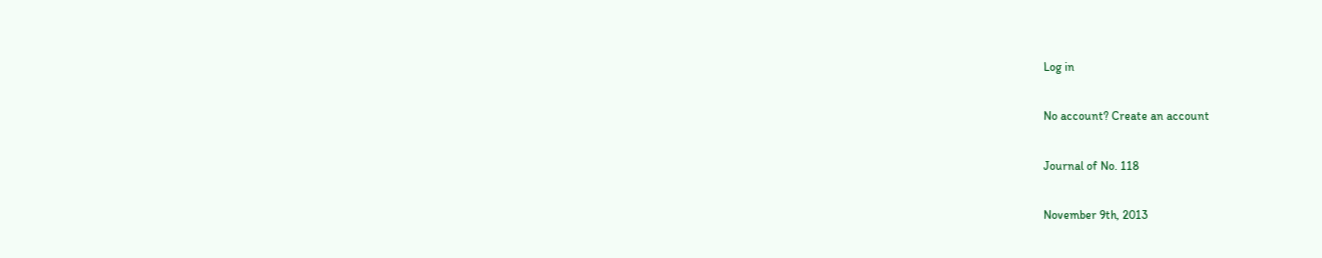Log in

No account? Create an account

Journal of No. 118

November 9th, 2013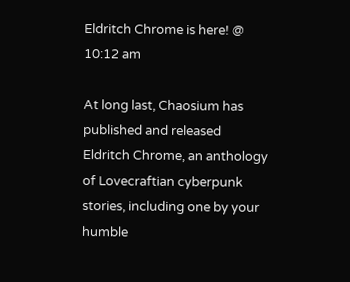Eldritch Chrome is here! @ 10:12 am

At long last, Chaosium has published and released Eldritch Chrome, an anthology of Lovecraftian cyberpunk stories, including one by your humble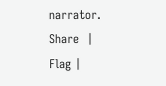narrator.
Share  |  Flag |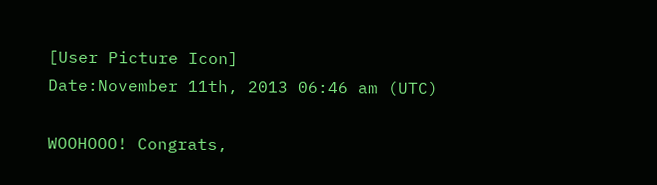[User Picture Icon]
Date:November 11th, 2013 06:46 am (UTC)

WOOHOOO! Congrats,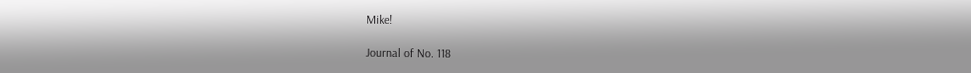Mike!

Journal of No. 118